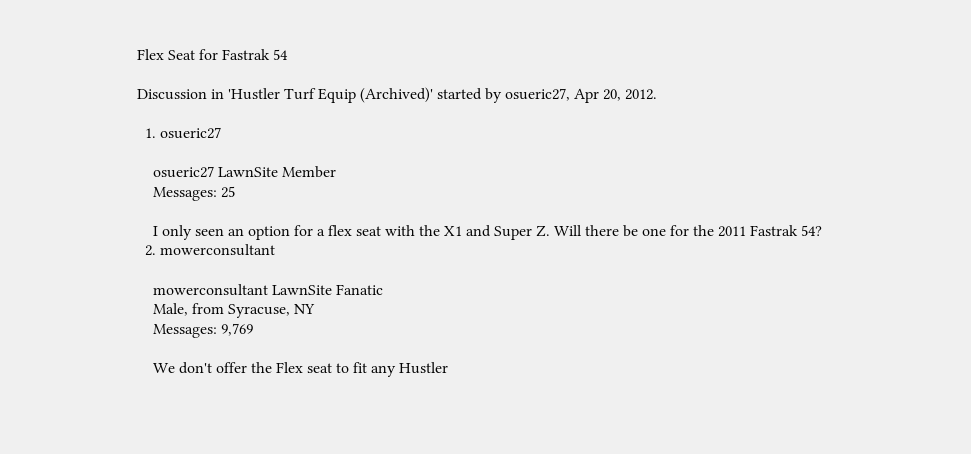Flex Seat for Fastrak 54

Discussion in 'Hustler Turf Equip (Archived)' started by osueric27, Apr 20, 2012.

  1. osueric27

    osueric27 LawnSite Member
    Messages: 25

    I only seen an option for a flex seat with the X1 and Super Z. Will there be one for the 2011 Fastrak 54?
  2. mowerconsultant

    mowerconsultant LawnSite Fanatic
    Male, from Syracuse, NY
    Messages: 9,769

    We don't offer the Flex seat to fit any Hustler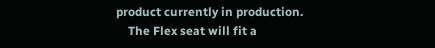product currently in production.
    The Flex seat will fit a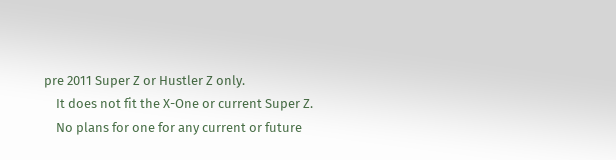pre 2011 Super Z or Hustler Z only.
    It does not fit the X-One or current Super Z.
    No plans for one for any current or future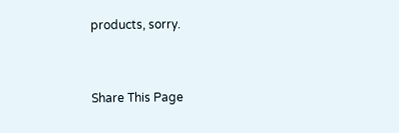products, sorry.


Share This Page